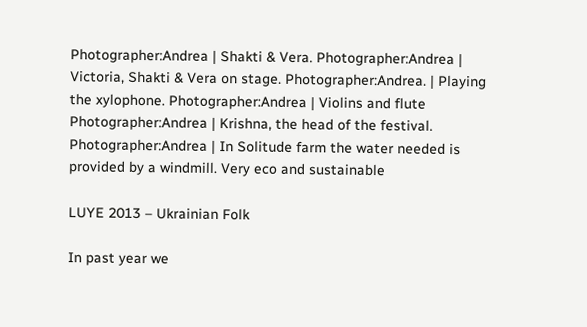Photographer:Andrea | Shakti & Vera. Photographer:Andrea | Victoria, Shakti & Vera on stage. Photographer:Andrea. | Playing the xylophone. Photographer:Andrea | Violins and flute Photographer:Andrea | Krishna, the head of the festival. Photographer:Andrea | In Solitude farm the water needed is provided by a windmill. Very eco and sustainable

LUYE 2013 – Ukrainian Folk

In past year we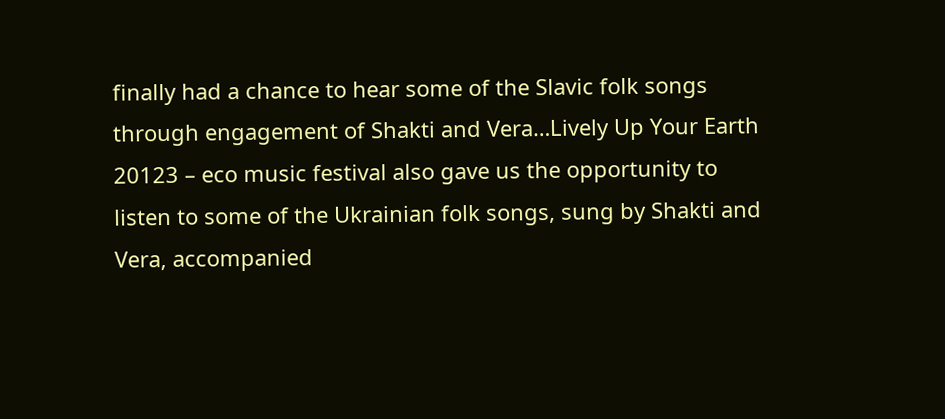finally had a chance to hear some of the Slavic folk songs through engagement of Shakti and Vera…Lively Up Your Earth 20123 – eco music festival also gave us the opportunity to listen to some of the Ukrainian folk songs, sung by Shakti and Vera, accompanied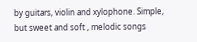by guitars, violin and xylophone. Simple, but sweet and soft , melodic songs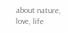about nature, love, life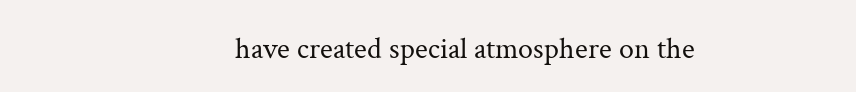have created special atmosphere on the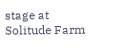stage at Solitude Farm